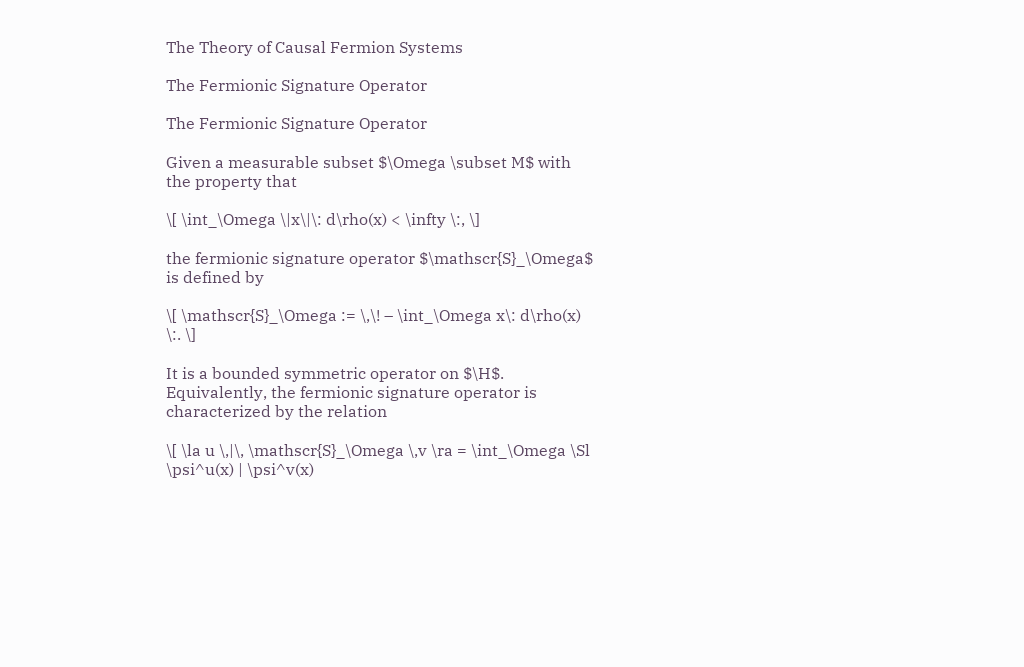The Theory of Causal Fermion Systems

The Fermionic Signature Operator

The Fermionic Signature Operator

Given a measurable subset $\Omega \subset M$ with the property that

\[ \int_\Omega \|x\|\: d\rho(x) < \infty \:, \]

the fermionic signature operator $\mathscr{S}_\Omega$ is defined by

\[ \mathscr{S}_\Omega := \,\! – \int_\Omega x\: d\rho(x) \:. \]

It is a bounded symmetric operator on $\H$. Equivalently, the fermionic signature operator is characterized by the relation

\[ \la u \,|\, \mathscr{S}_\Omega \,v \ra = \int_\Omega \Sl \psi^u(x) | \psi^v(x)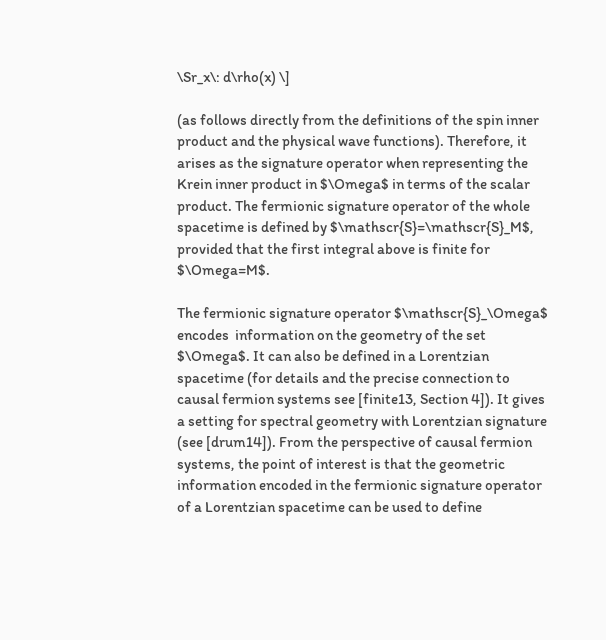\Sr_x\: d\rho(x) \]

(as follows directly from the definitions of the spin inner product and the physical wave functions). Therefore, it arises as the signature operator when representing the Krein inner product in $\Omega$ in terms of the scalar product. The fermionic signature operator of the whole spacetime is defined by $\mathscr{S}=\mathscr{S}_M$, provided that the first integral above is finite for $\Omega=M$.

The fermionic signature operator $\mathscr{S}_\Omega$ encodes  information on the geometry of the set $\Omega$. It can also be defined in a Lorentzian spacetime (for details and the precise connection to causal fermion systems see [finite13, Section 4]). It gives a setting for spectral geometry with Lorentzian signature (see [drum14]). From the perspective of causal fermion systems, the point of interest is that the geometric information encoded in the fermionic signature operator of a Lorentzian spacetime can be used to define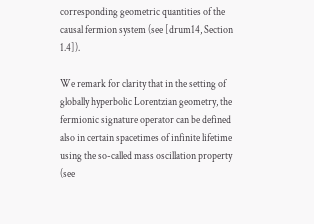corresponding geometric quantities of the causal fermion system (see [drum14, Section 1.4]).

We remark for clarity that in the setting of globally hyperbolic Lorentzian geometry, the fermionic signature operator can be defined also in certain spacetimes of infinite lifetime using the so-called mass oscillation property (see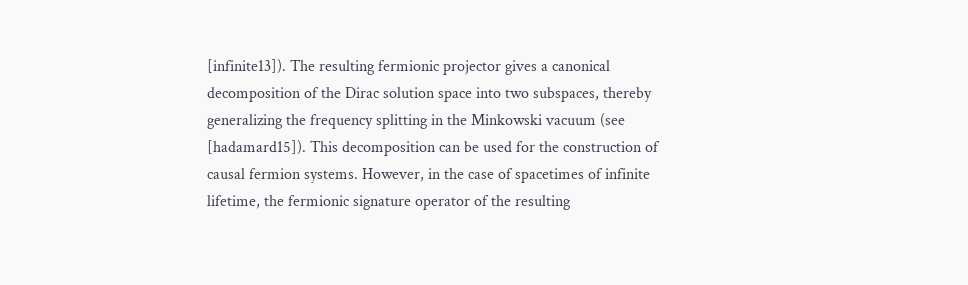[infinite13]). The resulting fermionic projector gives a canonical decomposition of the Dirac solution space into two subspaces, thereby generalizing the frequency splitting in the Minkowski vacuum (see [hadamard15]). This decomposition can be used for the construction of causal fermion systems. However, in the case of spacetimes of infinite lifetime, the fermionic signature operator of the resulting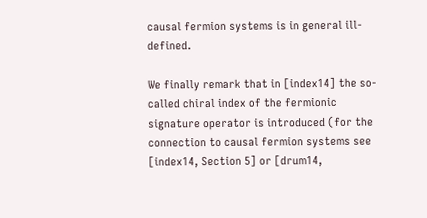causal fermion systems is in general ill-defined.

We finally remark that in [index14] the so-called chiral index of the fermionic signature operator is introduced (for the connection to causal fermion systems see [index14, Section 5] or [drum14,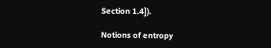Section 1.4]).

Notions of entropy